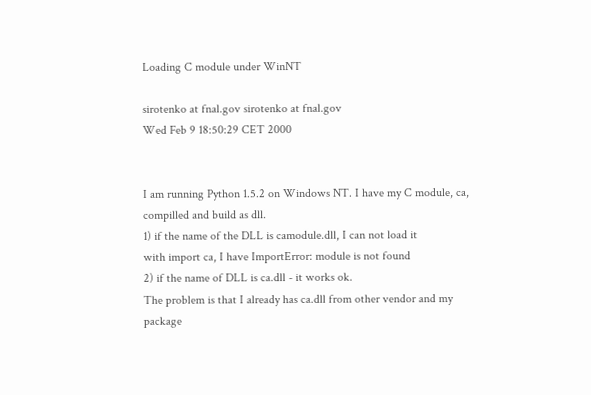Loading C module under WinNT

sirotenko at fnal.gov sirotenko at fnal.gov
Wed Feb 9 18:50:29 CET 2000


I am running Python 1.5.2 on Windows NT. I have my C module, ca,
compilled and build as dll.
1) if the name of the DLL is camodule.dll, I can not load it
with import ca, I have ImportError: module is not found
2) if the name of DLL is ca.dll - it works ok.
The problem is that I already has ca.dll from other vendor and my
package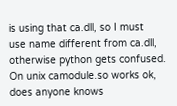is using that ca.dll, so I must
use name different from ca.dll, otherwise python gets confused.
On unix camodule.so works ok, does anyone knows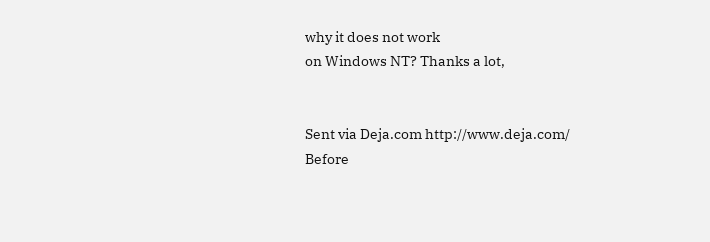why it does not work
on Windows NT? Thanks a lot,


Sent via Deja.com http://www.deja.com/
Before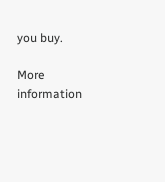you buy.

More information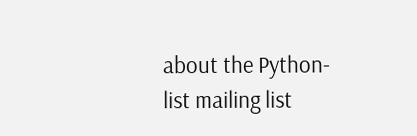about the Python-list mailing list